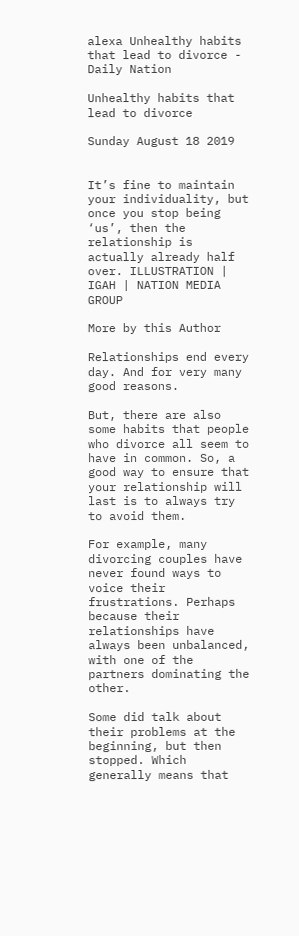alexa Unhealthy habits that lead to divorce - Daily Nation

Unhealthy habits that lead to divorce

Sunday August 18 2019


It’s fine to maintain your individuality, but once you stop being ‘us’, then the relationship is actually already half over. ILLUSTRATION | IGAH | NATION MEDIA GROUP

More by this Author

Relationships end every day. And for very many good reasons.

But, there are also some habits that people who divorce all seem to have in common. So, a good way to ensure that your relationship will last is to always try to avoid them.

For example, many divorcing couples have never found ways to voice their frustrations. Perhaps because their relationships have always been unbalanced, with one of the partners dominating the other.

Some did talk about their problems at the beginning, but then stopped. Which generally means that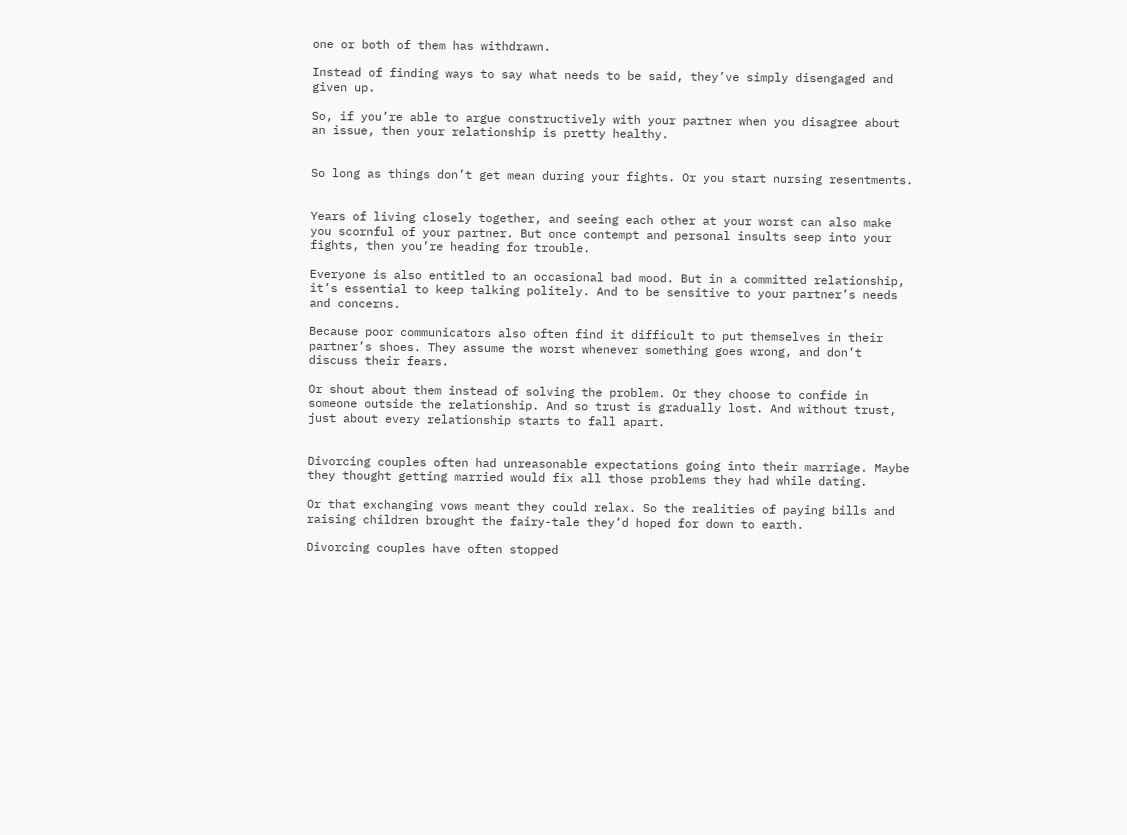one or both of them has withdrawn.

Instead of finding ways to say what needs to be said, they’ve simply disengaged and given up.

So, if you’re able to argue constructively with your partner when you disagree about an issue, then your relationship is pretty healthy.


So long as things don’t get mean during your fights. Or you start nursing resentments.


Years of living closely together, and seeing each other at your worst can also make you scornful of your partner. But once contempt and personal insults seep into your fights, then you’re heading for trouble.

Everyone is also entitled to an occasional bad mood. But in a committed relationship, it’s essential to keep talking politely. And to be sensitive to your partner’s needs and concerns.

Because poor communicators also often find it difficult to put themselves in their partner’s shoes. They assume the worst whenever something goes wrong, and don’t discuss their fears.

Or shout about them instead of solving the problem. Or they choose to confide in someone outside the relationship. And so trust is gradually lost. And without trust, just about every relationship starts to fall apart.


Divorcing couples often had unreasonable expectations going into their marriage. Maybe they thought getting married would fix all those problems they had while dating.

Or that exchanging vows meant they could relax. So the realities of paying bills and raising children brought the fairy-tale they’d hoped for down to earth.

Divorcing couples have often stopped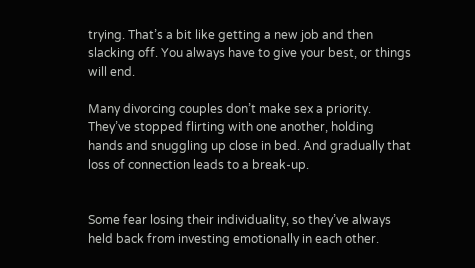trying. That’s a bit like getting a new job and then slacking off. You always have to give your best, or things will end.

Many divorcing couples don’t make sex a priority. They’ve stopped flirting with one another, holding hands and snuggling up close in bed. And gradually that loss of connection leads to a break-up.


Some fear losing their individuality, so they’ve always held back from investing emotionally in each other.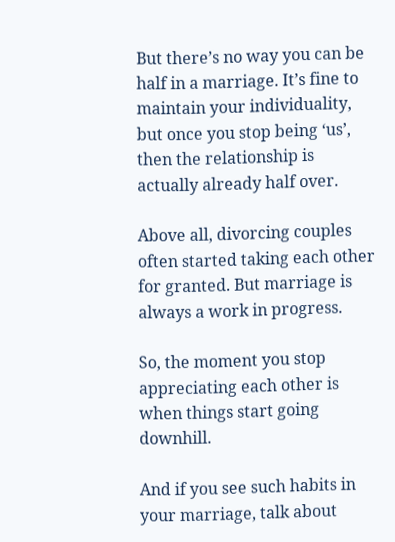But there’s no way you can be half in a marriage. It’s fine to maintain your individuality, but once you stop being ‘us’, then the relationship is actually already half over.

Above all, divorcing couples often started taking each other for granted. But marriage is always a work in progress.

So, the moment you stop appreciating each other is when things start going downhill.

And if you see such habits in your marriage, talk about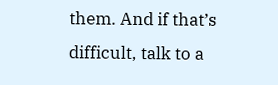them. And if that’s difficult, talk to a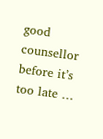good counsellor before it’s too late …